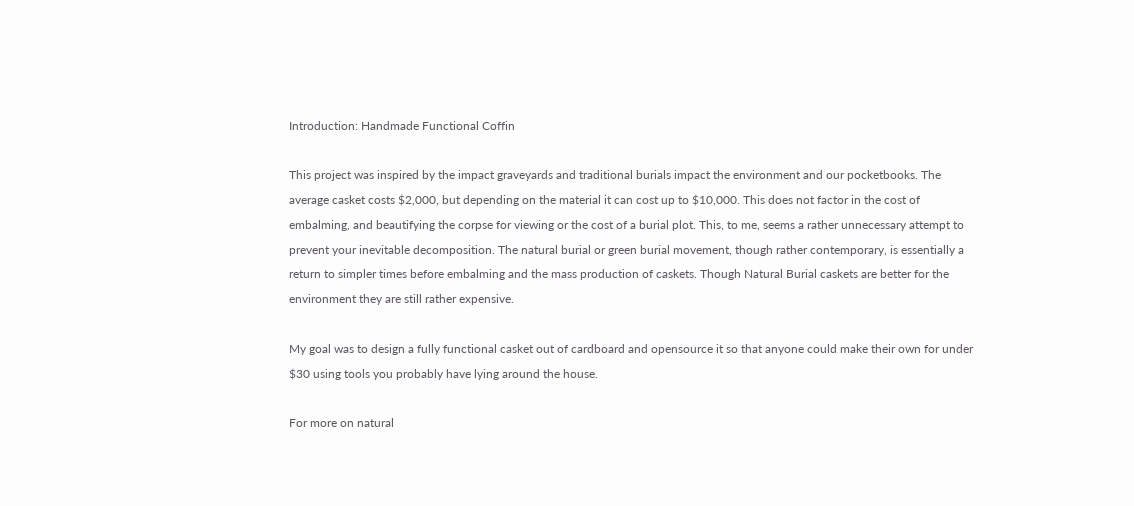Introduction: Handmade Functional Coffin

This project was inspired by the impact graveyards and traditional burials impact the environment and our pocketbooks. The average casket costs $2,000, but depending on the material it can cost up to $10,000. This does not factor in the cost of embalming, and beautifying the corpse for viewing or the cost of a burial plot. This, to me, seems a rather unnecessary attempt to prevent your inevitable decomposition. The natural burial or green burial movement, though rather contemporary, is essentially a return to simpler times before embalming and the mass production of caskets. Though Natural Burial caskets are better for the environment they are still rather expensive.

My goal was to design a fully functional casket out of cardboard and opensource it so that anyone could make their own for under $30 using tools you probably have lying around the house.

For more on natural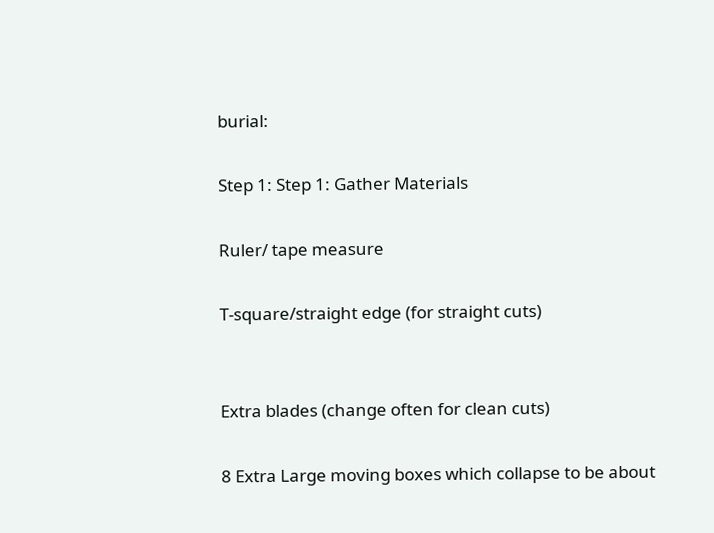burial:

Step 1: Step 1: Gather Materials

Ruler/ tape measure

T-square/straight edge (for straight cuts)


Extra blades (change often for clean cuts)

8 Extra Large moving boxes which collapse to be about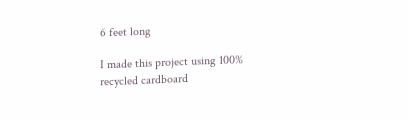6 feet long

I made this project using 100% recycled cardboard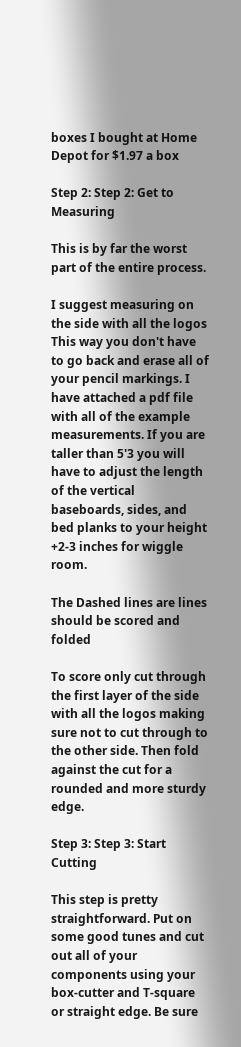boxes I bought at Home Depot for $1.97 a box

Step 2: Step 2: Get to Measuring

This is by far the worst part of the entire process.

I suggest measuring on the side with all the logos This way you don't have to go back and erase all of your pencil markings. I have attached a pdf file with all of the example measurements. If you are taller than 5'3 you will have to adjust the length of the vertical baseboards, sides, and bed planks to your height +2-3 inches for wiggle room.

The Dashed lines are lines should be scored and folded

To score only cut through the first layer of the side with all the logos making sure not to cut through to the other side. Then fold against the cut for a rounded and more sturdy edge.

Step 3: Step 3: Start Cutting

This step is pretty straightforward. Put on some good tunes and cut out all of your components using your box-cutter and T-square or straight edge. Be sure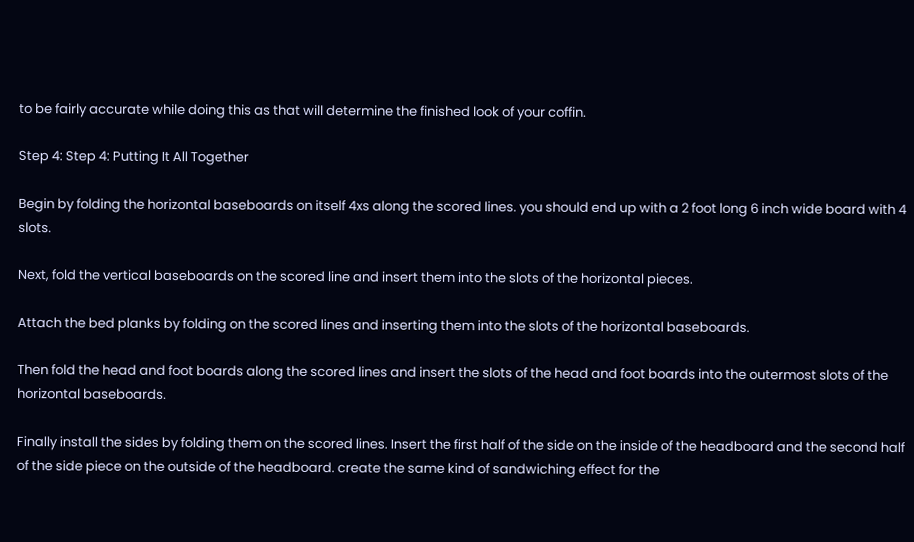to be fairly accurate while doing this as that will determine the finished look of your coffin.

Step 4: Step 4: Putting It All Together

Begin by folding the horizontal baseboards on itself 4xs along the scored lines. you should end up with a 2 foot long 6 inch wide board with 4 slots.

Next, fold the vertical baseboards on the scored line and insert them into the slots of the horizontal pieces.

Attach the bed planks by folding on the scored lines and inserting them into the slots of the horizontal baseboards.

Then fold the head and foot boards along the scored lines and insert the slots of the head and foot boards into the outermost slots of the horizontal baseboards.

Finally install the sides by folding them on the scored lines. Insert the first half of the side on the inside of the headboard and the second half of the side piece on the outside of the headboard. create the same kind of sandwiching effect for the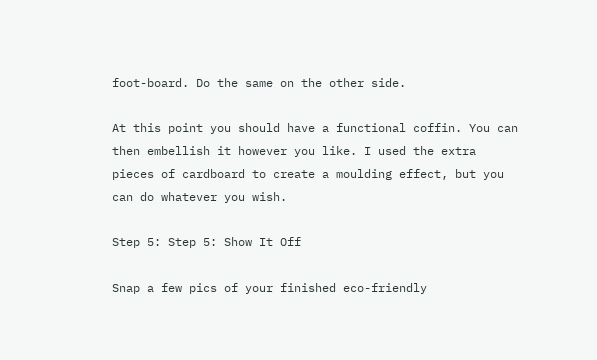foot-board. Do the same on the other side.

At this point you should have a functional coffin. You can then embellish it however you like. I used the extra pieces of cardboard to create a moulding effect, but you can do whatever you wish.

Step 5: Step 5: Show It Off

Snap a few pics of your finished eco-friendly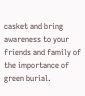casket and bring awareness to your friends and family of the importance of green burial.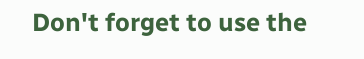Don't forget to use the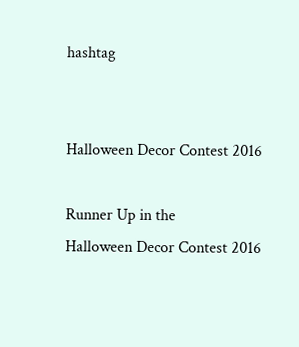hashtag


Halloween Decor Contest 2016

Runner Up in the
Halloween Decor Contest 2016